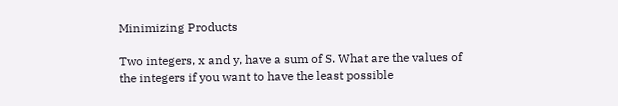Minimizing Products

Two integers, x and y, have a sum of S. What are the values of the integers if you want to have the least possible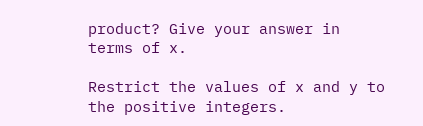product? Give your answer in terms of x.

Restrict the values of x and y to the positive integers.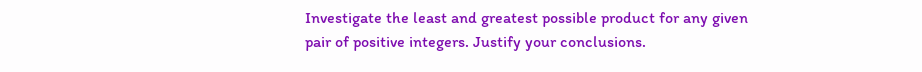Investigate the least and greatest possible product for any given pair of positive integers. Justify your conclusions.